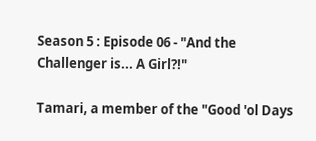Season 5 : Episode 06 - "And the Challenger is... A Girl?!"

Tamari, a member of the "Good 'ol Days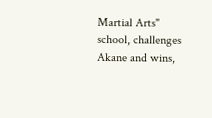Martial Arts" school, challenges Akane and wins,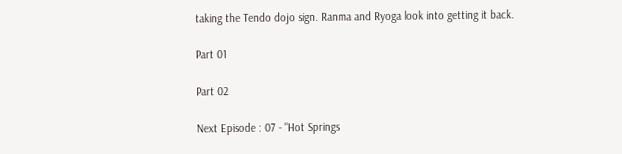taking the Tendo dojo sign. Ranma and Ryoga look into getting it back.

Part 01

Part 02

Next Episode : 07 - "Hot Springs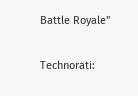Battle Royale"

Technorati: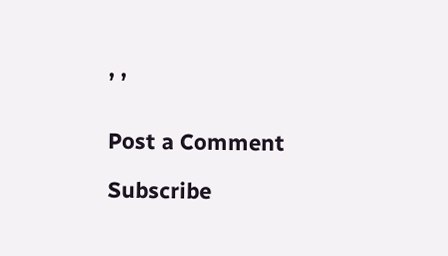, ,


Post a Comment

Subscribe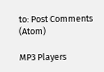to: Post Comments (Atom)

MP3 Players